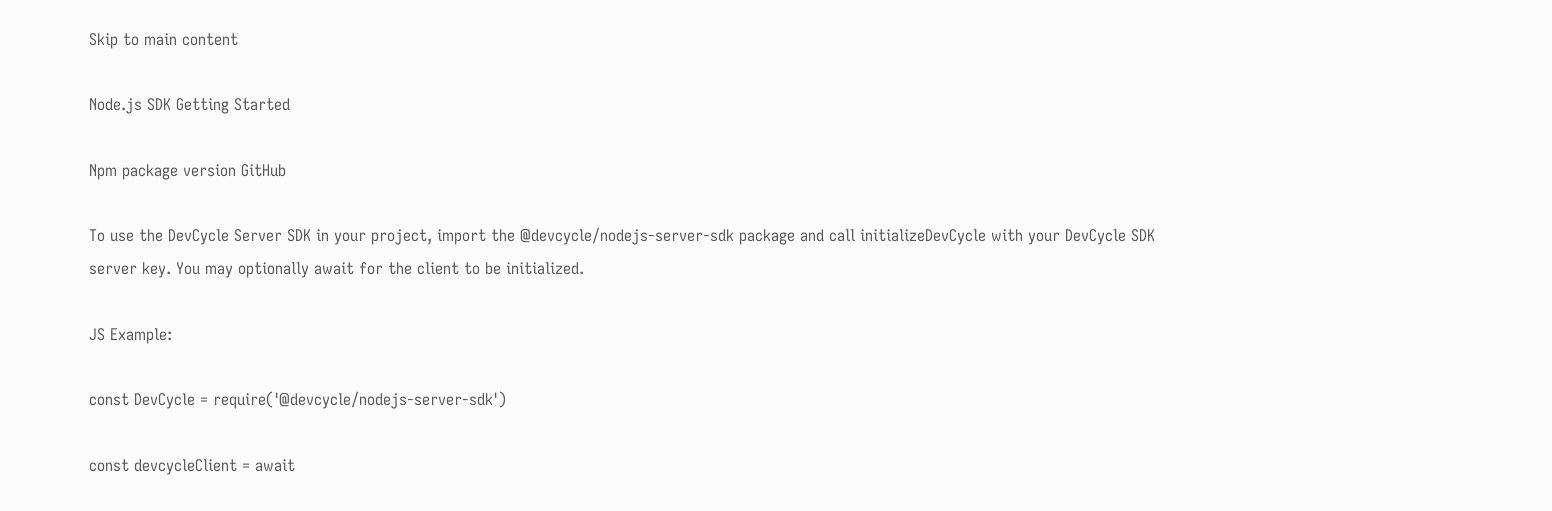Skip to main content

Node.js SDK Getting Started

Npm package version GitHub

To use the DevCycle Server SDK in your project, import the @devcycle/nodejs-server-sdk package and call initializeDevCycle with your DevCycle SDK server key. You may optionally await for the client to be initialized.

JS Example:

const DevCycle = require('@devcycle/nodejs-server-sdk')

const devcycleClient = await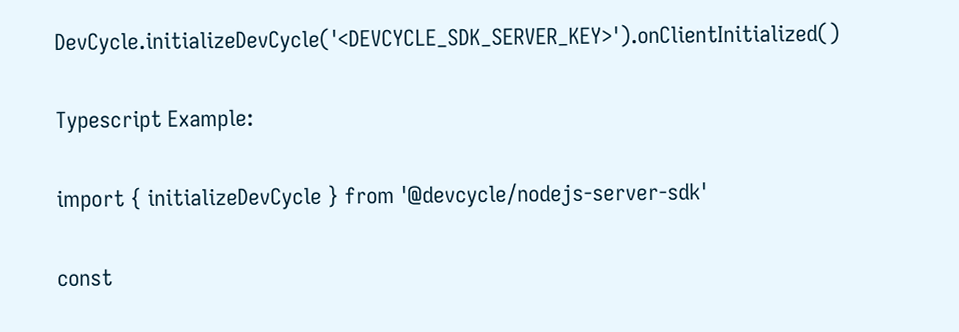DevCycle.initializeDevCycle('<DEVCYCLE_SDK_SERVER_KEY>').onClientInitialized()

Typescript Example:

import { initializeDevCycle } from '@devcycle/nodejs-server-sdk'

const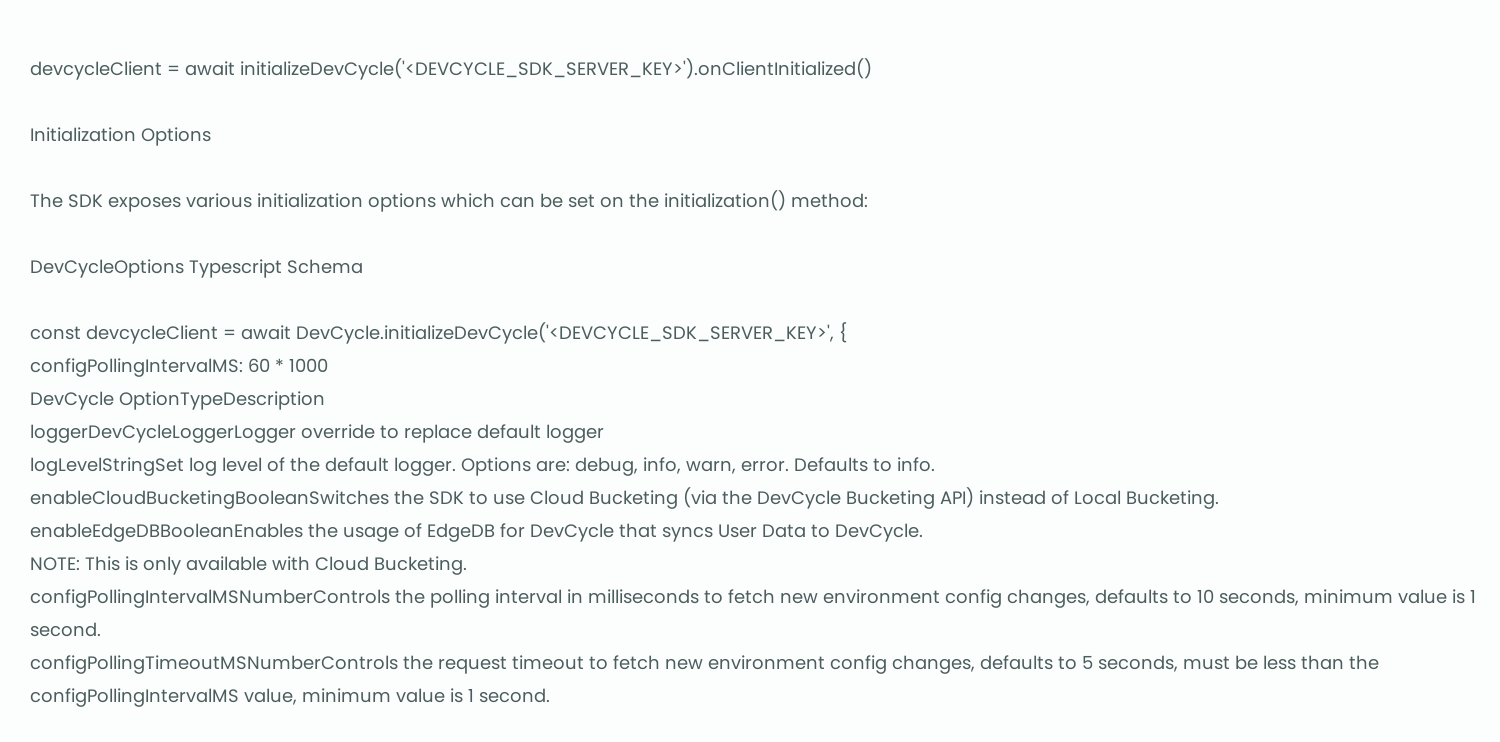devcycleClient = await initializeDevCycle('<DEVCYCLE_SDK_SERVER_KEY>').onClientInitialized()

Initialization Options

The SDK exposes various initialization options which can be set on the initialization() method:

DevCycleOptions Typescript Schema

const devcycleClient = await DevCycle.initializeDevCycle('<DEVCYCLE_SDK_SERVER_KEY>', {
configPollingIntervalMS: 60 * 1000
DevCycle OptionTypeDescription
loggerDevCycleLoggerLogger override to replace default logger
logLevelStringSet log level of the default logger. Options are: debug, info, warn, error. Defaults to info.
enableCloudBucketingBooleanSwitches the SDK to use Cloud Bucketing (via the DevCycle Bucketing API) instead of Local Bucketing.
enableEdgeDBBooleanEnables the usage of EdgeDB for DevCycle that syncs User Data to DevCycle.
NOTE: This is only available with Cloud Bucketing.
configPollingIntervalMSNumberControls the polling interval in milliseconds to fetch new environment config changes, defaults to 10 seconds, minimum value is 1 second.
configPollingTimeoutMSNumberControls the request timeout to fetch new environment config changes, defaults to 5 seconds, must be less than the configPollingIntervalMS value, minimum value is 1 second.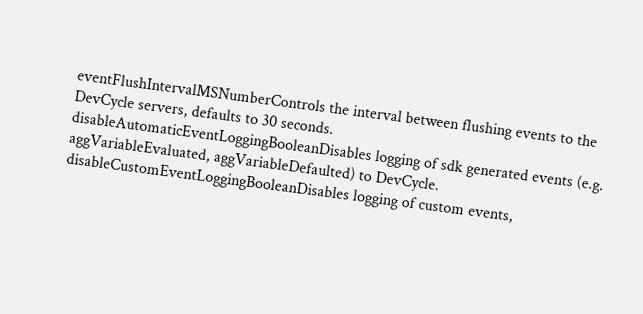eventFlushIntervalMSNumberControls the interval between flushing events to the DevCycle servers, defaults to 30 seconds.
disableAutomaticEventLoggingBooleanDisables logging of sdk generated events (e.g. aggVariableEvaluated, aggVariableDefaulted) to DevCycle.
disableCustomEventLoggingBooleanDisables logging of custom events,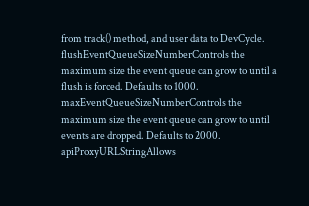from track() method, and user data to DevCycle.
flushEventQueueSizeNumberControls the maximum size the event queue can grow to until a flush is forced. Defaults to 1000.
maxEventQueueSizeNumberControls the maximum size the event queue can grow to until events are dropped. Defaults to 2000.
apiProxyURLStringAllows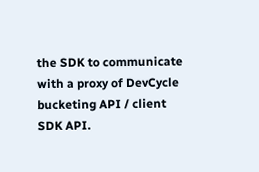the SDK to communicate with a proxy of DevCycle bucketing API / client SDK API.